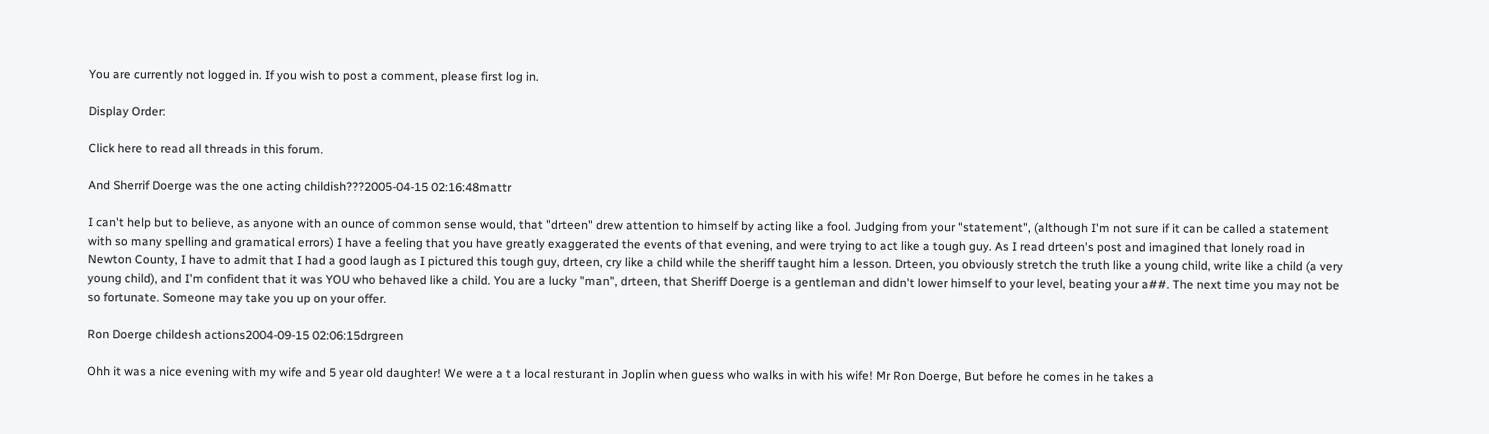You are currently not logged in. If you wish to post a comment, please first log in.

Display Order:

Click here to read all threads in this forum.

And Sherrif Doerge was the one acting childish???2005-04-15 02:16:48mattr

I can't help but to believe, as anyone with an ounce of common sense would, that "drteen" drew attention to himself by acting like a fool. Judging from your "statement", (although I'm not sure if it can be called a statement with so many spelling and gramatical errors) I have a feeling that you have greatly exaggerated the events of that evening, and were trying to act like a tough guy. As I read drteen's post and imagined that lonely road in Newton County, I have to admit that I had a good laugh as I pictured this tough guy, drteen, cry like a child while the sheriff taught him a lesson. Drteen, you obviously stretch the truth like a young child, write like a child (a very young child), and I'm confident that it was YOU who behaved like a child. You are a lucky "man", drteen, that Sheriff Doerge is a gentleman and didn't lower himself to your level, beating your a##. The next time you may not be so fortunate. Someone may take you up on your offer.

Ron Doerge childesh actions2004-09-15 02:06:15drgreen

Ohh it was a nice evening with my wife and 5 year old daughter! We were a t a local resturant in Joplin when guess who walks in with his wife! Mr Ron Doerge, But before he comes in he takes a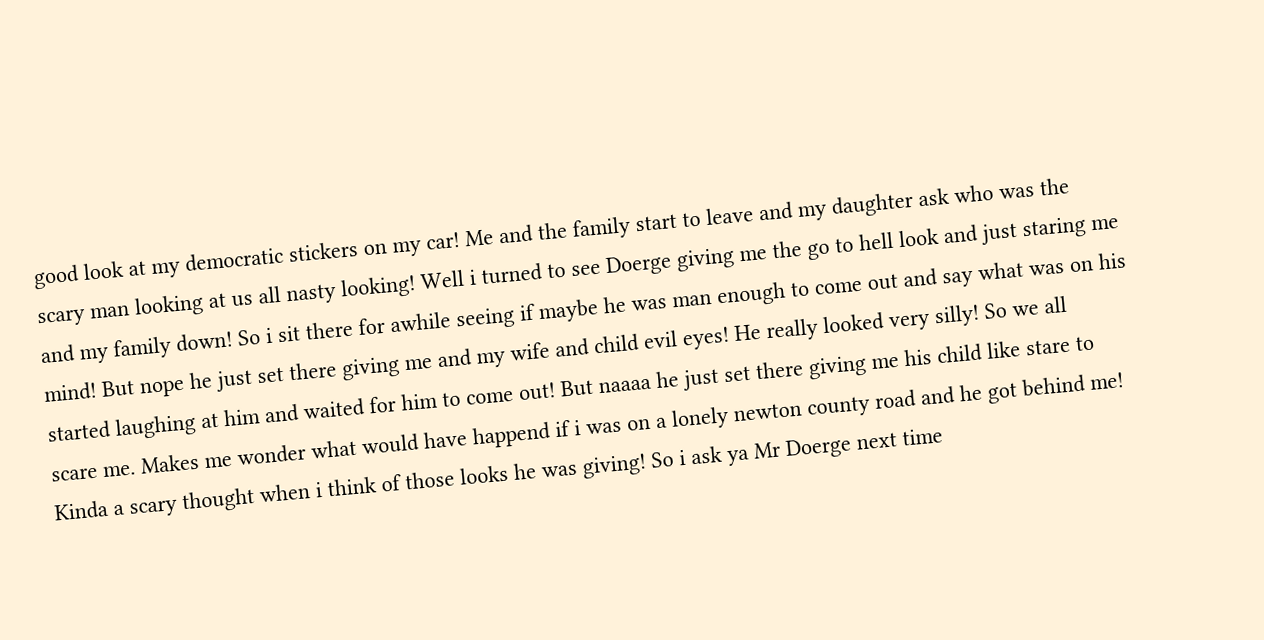good look at my democratic stickers on my car! Me and the family start to leave and my daughter ask who was the scary man looking at us all nasty looking! Well i turned to see Doerge giving me the go to hell look and just staring me and my family down! So i sit there for awhile seeing if maybe he was man enough to come out and say what was on his mind! But nope he just set there giving me and my wife and child evil eyes! He really looked very silly! So we all started laughing at him and waited for him to come out! But naaaa he just set there giving me his child like stare to scare me. Makes me wonder what would have happend if i was on a lonely newton county road and he got behind me! Kinda a scary thought when i think of those looks he was giving! So i ask ya Mr Doerge next time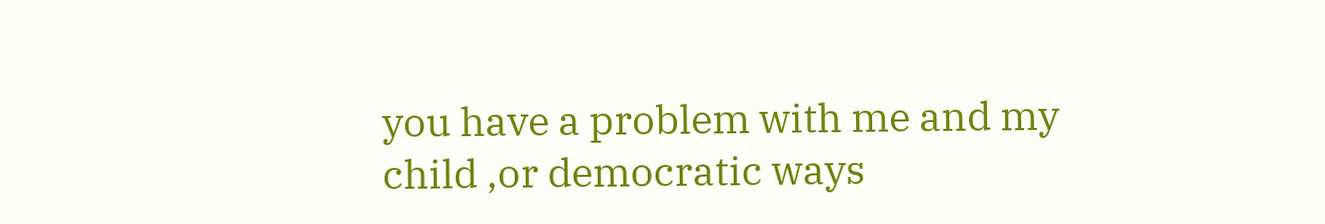you have a problem with me and my child ,or democratic ways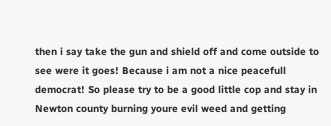then i say take the gun and shield off and come outside to see were it goes! Because i am not a nice peacefull democrat! So please try to be a good little cop and stay in Newton county burning youre evil weed and getting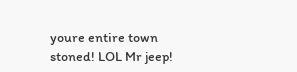youre entire town stoned! LOL Mr jeep!